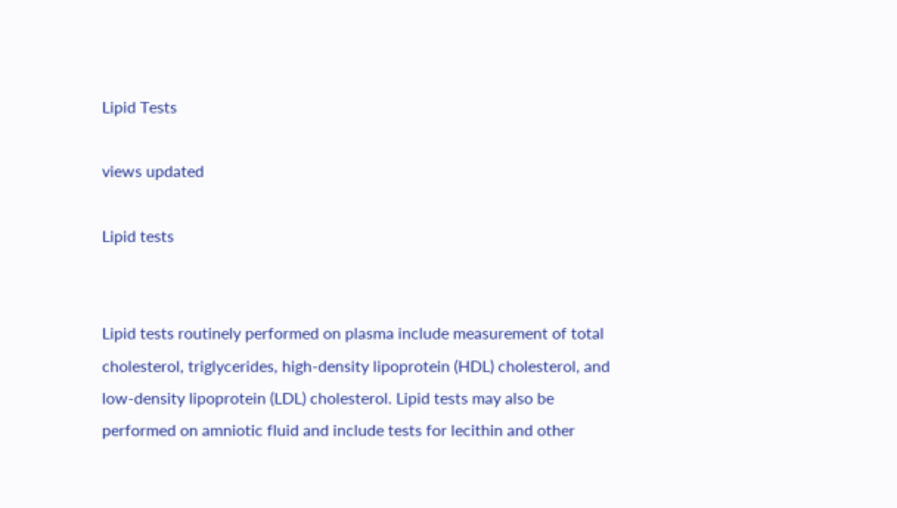Lipid Tests

views updated

Lipid tests


Lipid tests routinely performed on plasma include measurement of total cholesterol, triglycerides, high-density lipoprotein (HDL) cholesterol, and low-density lipoprotein (LDL) cholesterol. Lipid tests may also be performed on amniotic fluid and include tests for lecithin and other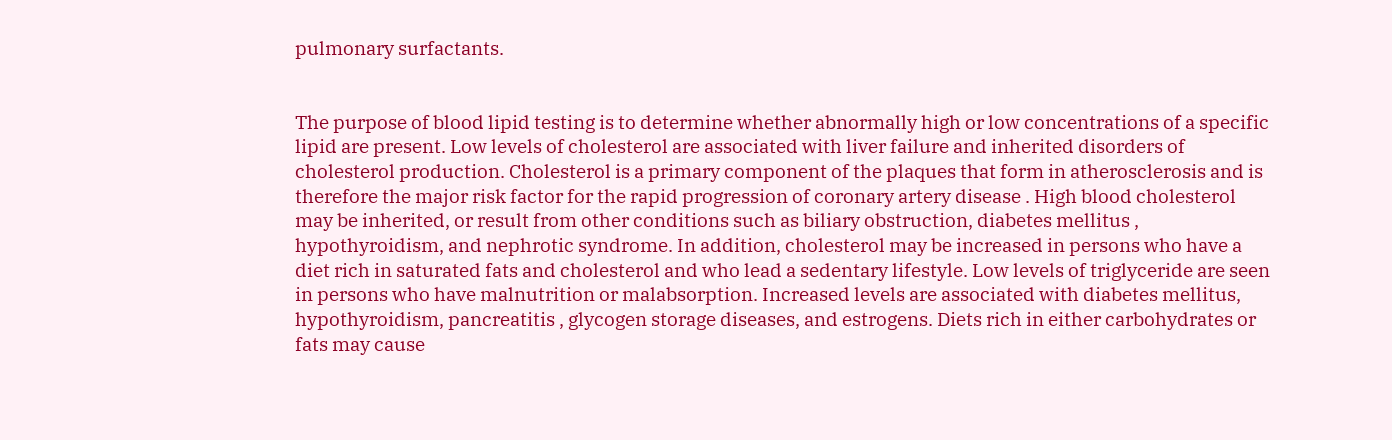pulmonary surfactants.


The purpose of blood lipid testing is to determine whether abnormally high or low concentrations of a specific lipid are present. Low levels of cholesterol are associated with liver failure and inherited disorders of cholesterol production. Cholesterol is a primary component of the plaques that form in atherosclerosis and is therefore the major risk factor for the rapid progression of coronary artery disease . High blood cholesterol may be inherited, or result from other conditions such as biliary obstruction, diabetes mellitus , hypothyroidism, and nephrotic syndrome. In addition, cholesterol may be increased in persons who have a diet rich in saturated fats and cholesterol and who lead a sedentary lifestyle. Low levels of triglyceride are seen in persons who have malnutrition or malabsorption. Increased levels are associated with diabetes mellitus, hypothyroidism, pancreatitis , glycogen storage diseases, and estrogens. Diets rich in either carbohydrates or fats may cause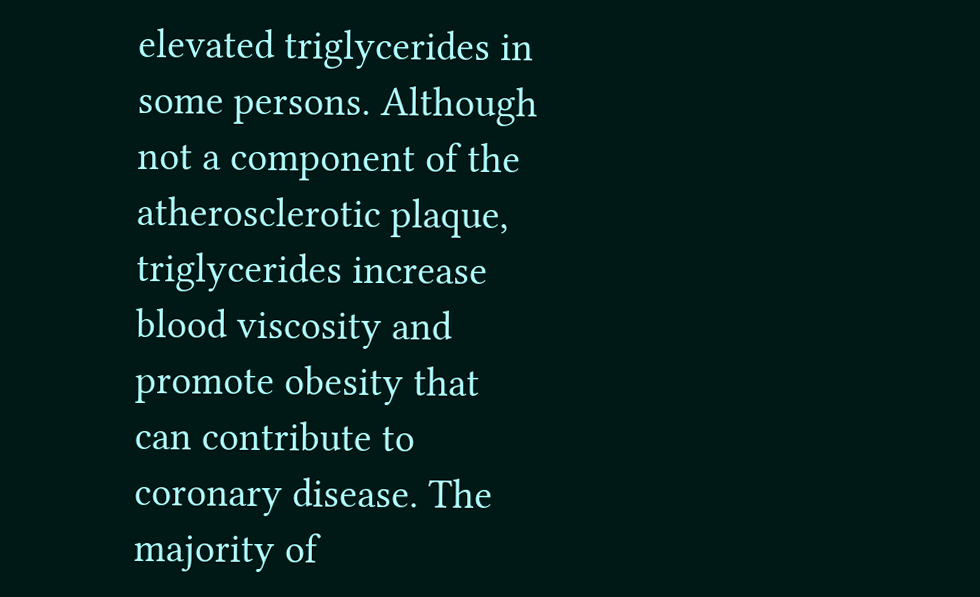elevated triglycerides in some persons. Although not a component of the atherosclerotic plaque, triglycerides increase blood viscosity and promote obesity that can contribute to coronary disease. The majority of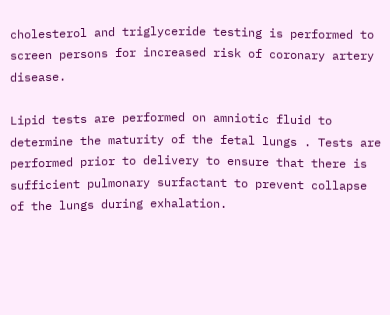cholesterol and triglyceride testing is performed to screen persons for increased risk of coronary artery disease.

Lipid tests are performed on amniotic fluid to determine the maturity of the fetal lungs . Tests are performed prior to delivery to ensure that there is sufficient pulmonary surfactant to prevent collapse of the lungs during exhalation.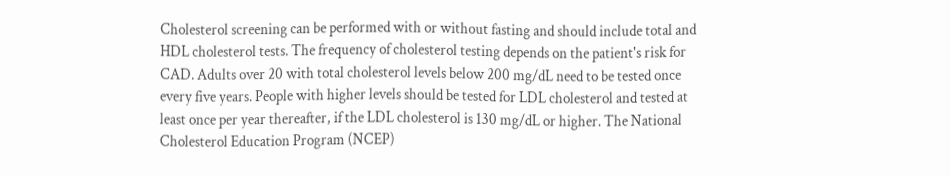Cholesterol screening can be performed with or without fasting and should include total and HDL cholesterol tests. The frequency of cholesterol testing depends on the patient's risk for CAD. Adults over 20 with total cholesterol levels below 200 mg/dL need to be tested once every five years. People with higher levels should be tested for LDL cholesterol and tested at least once per year thereafter, if the LDL cholesterol is 130 mg/dL or higher. The National Cholesterol Education Program (NCEP)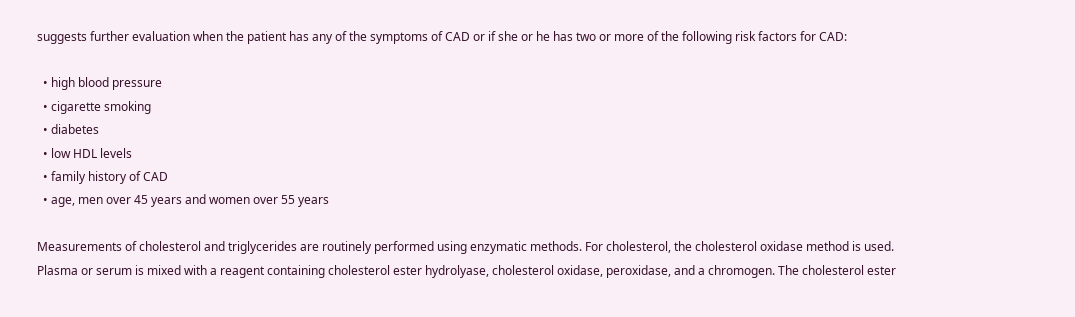suggests further evaluation when the patient has any of the symptoms of CAD or if she or he has two or more of the following risk factors for CAD:

  • high blood pressure
  • cigarette smoking
  • diabetes
  • low HDL levels
  • family history of CAD
  • age, men over 45 years and women over 55 years

Measurements of cholesterol and triglycerides are routinely performed using enzymatic methods. For cholesterol, the cholesterol oxidase method is used. Plasma or serum is mixed with a reagent containing cholesterol ester hydrolyase, cholesterol oxidase, peroxidase, and a chromogen. The cholesterol ester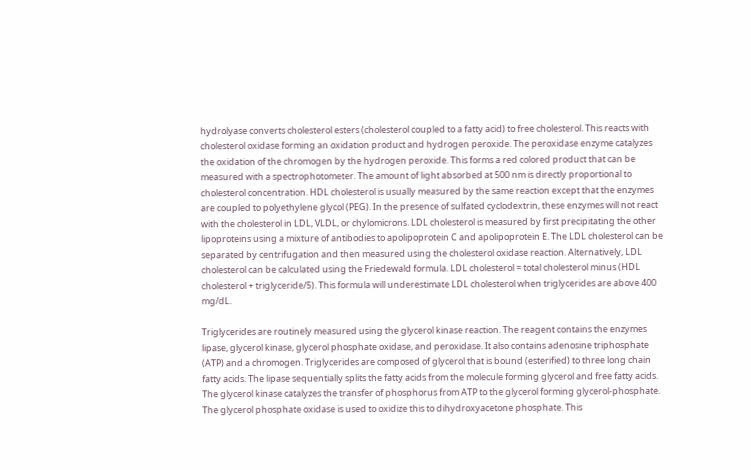hydrolyase converts cholesterol esters (cholesterol coupled to a fatty acid) to free cholesterol. This reacts with cholesterol oxidase forming an oxidation product and hydrogen peroxide. The peroxidase enzyme catalyzes the oxidation of the chromogen by the hydrogen peroxide. This forms a red colored product that can be measured with a spectrophotometer. The amount of light absorbed at 500 nm is directly proportional to cholesterol concentration. HDL cholesterol is usually measured by the same reaction except that the enzymes are coupled to polyethylene glycol (PEG). In the presence of sulfated cyclodextrin, these enzymes will not react with the cholesterol in LDL, VLDL, or chylomicrons. LDL cholesterol is measured by first precipitating the other lipoproteins using a mixture of antibodies to apolipoprotein C and apolipoprotein E. The LDL cholesterol can be separated by centrifugation and then measured using the cholesterol oxidase reaction. Alternatively, LDL cholesterol can be calculated using the Friedewald formula. LDL cholesterol = total cholesterol minus (HDL cholesterol + triglyceride/5). This formula will underestimate LDL cholesterol when triglycerides are above 400 mg/dL.

Triglycerides are routinely measured using the glycerol kinase reaction. The reagent contains the enzymes lipase, glycerol kinase, glycerol phosphate oxidase, and peroxidase. It also contains adenosine triphosphate (ATP) and a chromogen. Triglycerides are composed of glycerol that is bound (esterified) to three long chain fatty acids. The lipase sequentially splits the fatty acids from the molecule forming glycerol and free fatty acids. The glycerol kinase catalyzes the transfer of phosphorus from ATP to the glycerol forming glycerol-phosphate. The glycerol phosphate oxidase is used to oxidize this to dihydroxyacetone phosphate. This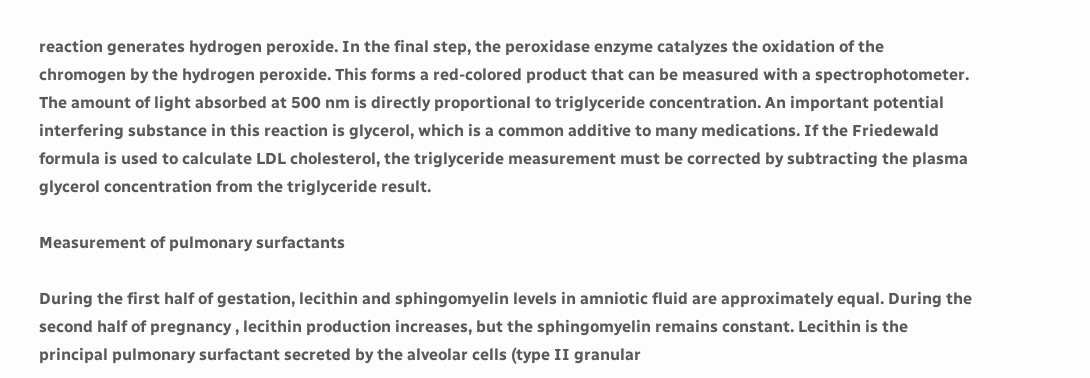reaction generates hydrogen peroxide. In the final step, the peroxidase enzyme catalyzes the oxidation of the chromogen by the hydrogen peroxide. This forms a red-colored product that can be measured with a spectrophotometer. The amount of light absorbed at 500 nm is directly proportional to triglyceride concentration. An important potential interfering substance in this reaction is glycerol, which is a common additive to many medications. If the Friedewald formula is used to calculate LDL cholesterol, the triglyceride measurement must be corrected by subtracting the plasma glycerol concentration from the triglyceride result.

Measurement of pulmonary surfactants

During the first half of gestation, lecithin and sphingomyelin levels in amniotic fluid are approximately equal. During the second half of pregnancy , lecithin production increases, but the sphingomyelin remains constant. Lecithin is the principal pulmonary surfactant secreted by the alveolar cells (type II granular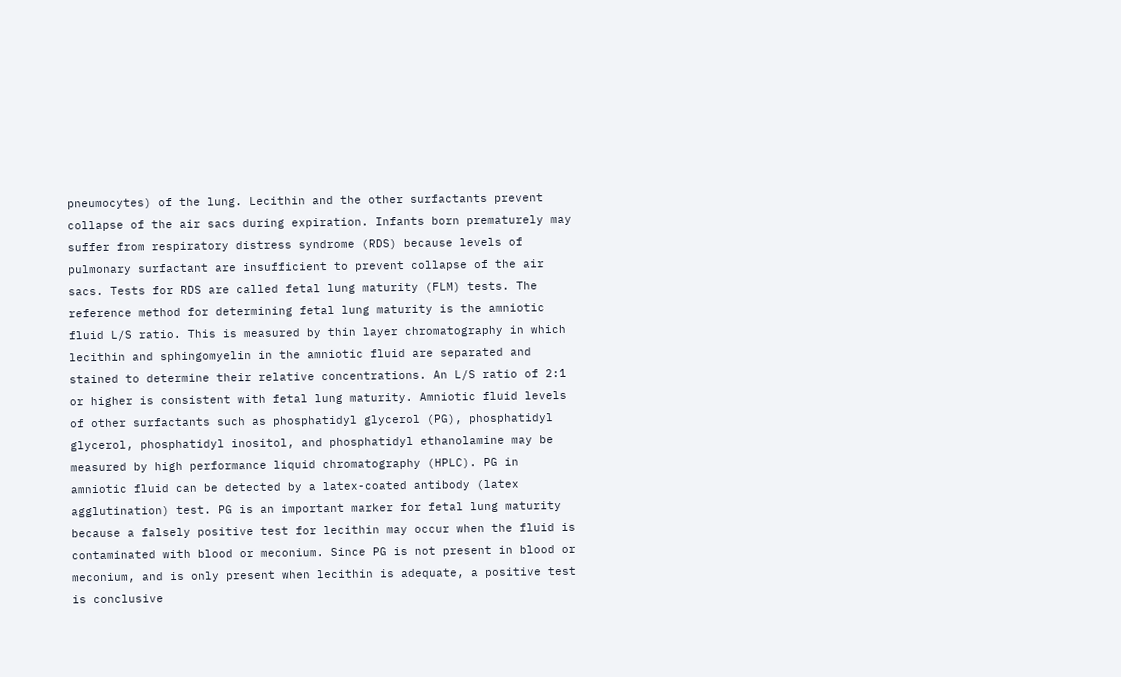pneumocytes) of the lung. Lecithin and the other surfactants prevent collapse of the air sacs during expiration. Infants born prematurely may suffer from respiratory distress syndrome (RDS) because levels of pulmonary surfactant are insufficient to prevent collapse of the air sacs. Tests for RDS are called fetal lung maturity (FLM) tests. The reference method for determining fetal lung maturity is the amniotic fluid L/S ratio. This is measured by thin layer chromatography in which lecithin and sphingomyelin in the amniotic fluid are separated and stained to determine their relative concentrations. An L/S ratio of 2:1 or higher is consistent with fetal lung maturity. Amniotic fluid levels of other surfactants such as phosphatidyl glycerol (PG), phosphatidyl glycerol, phosphatidyl inositol, and phosphatidyl ethanolamine may be measured by high performance liquid chromatography (HPLC). PG in amniotic fluid can be detected by a latex-coated antibody (latex agglutination) test. PG is an important marker for fetal lung maturity because a falsely positive test for lecithin may occur when the fluid is contaminated with blood or meconium. Since PG is not present in blood or meconium, and is only present when lecithin is adequate, a positive test is conclusive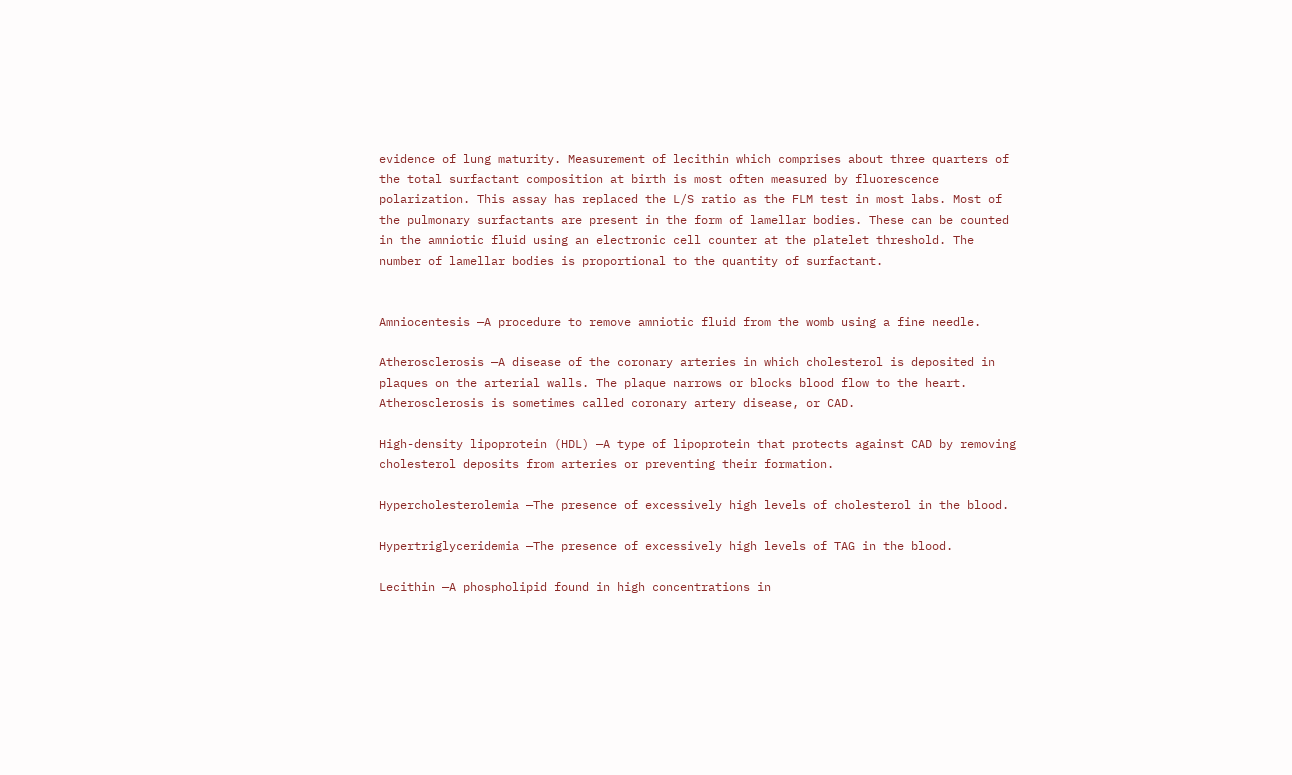evidence of lung maturity. Measurement of lecithin which comprises about three quarters of the total surfactant composition at birth is most often measured by fluorescence polarization. This assay has replaced the L/S ratio as the FLM test in most labs. Most of the pulmonary surfactants are present in the form of lamellar bodies. These can be counted in the amniotic fluid using an electronic cell counter at the platelet threshold. The number of lamellar bodies is proportional to the quantity of surfactant.


Amniocentesis —A procedure to remove amniotic fluid from the womb using a fine needle.

Atherosclerosis —A disease of the coronary arteries in which cholesterol is deposited in plaques on the arterial walls. The plaque narrows or blocks blood flow to the heart. Atherosclerosis is sometimes called coronary artery disease, or CAD.

High-density lipoprotein (HDL) —A type of lipoprotein that protects against CAD by removing cholesterol deposits from arteries or preventing their formation.

Hypercholesterolemia —The presence of excessively high levels of cholesterol in the blood.

Hypertriglyceridemia —The presence of excessively high levels of TAG in the blood.

Lecithin —A phospholipid found in high concentrations in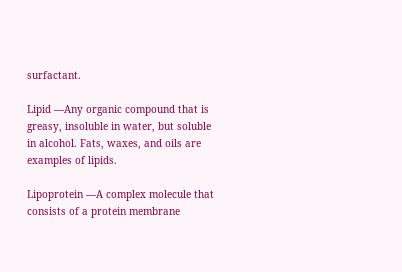surfactant.

Lipid —Any organic compound that is greasy, insoluble in water, but soluble in alcohol. Fats, waxes, and oils are examples of lipids.

Lipoprotein —A complex molecule that consists of a protein membrane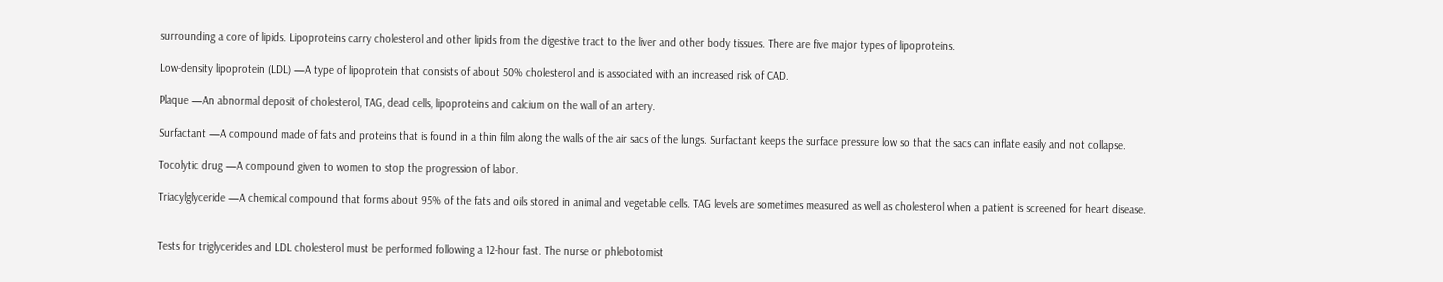surrounding a core of lipids. Lipoproteins carry cholesterol and other lipids from the digestive tract to the liver and other body tissues. There are five major types of lipoproteins.

Low-density lipoprotein (LDL) —A type of lipoprotein that consists of about 50% cholesterol and is associated with an increased risk of CAD.

Plaque —An abnormal deposit of cholesterol, TAG, dead cells, lipoproteins and calcium on the wall of an artery.

Surfactant —A compound made of fats and proteins that is found in a thin film along the walls of the air sacs of the lungs. Surfactant keeps the surface pressure low so that the sacs can inflate easily and not collapse.

Tocolytic drug —A compound given to women to stop the progression of labor.

Triacylglyceride —A chemical compound that forms about 95% of the fats and oils stored in animal and vegetable cells. TAG levels are sometimes measured as well as cholesterol when a patient is screened for heart disease.


Tests for triglycerides and LDL cholesterol must be performed following a 12-hour fast. The nurse or phlebotomist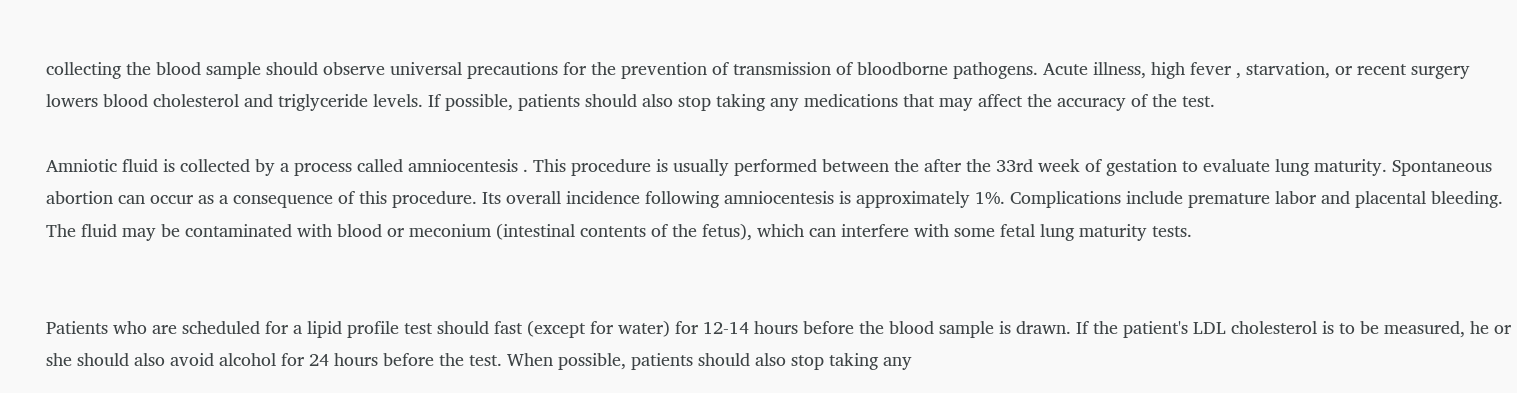collecting the blood sample should observe universal precautions for the prevention of transmission of bloodborne pathogens. Acute illness, high fever , starvation, or recent surgery lowers blood cholesterol and triglyceride levels. If possible, patients should also stop taking any medications that may affect the accuracy of the test.

Amniotic fluid is collected by a process called amniocentesis . This procedure is usually performed between the after the 33rd week of gestation to evaluate lung maturity. Spontaneous abortion can occur as a consequence of this procedure. Its overall incidence following amniocentesis is approximately 1%. Complications include premature labor and placental bleeding. The fluid may be contaminated with blood or meconium (intestinal contents of the fetus), which can interfere with some fetal lung maturity tests.


Patients who are scheduled for a lipid profile test should fast (except for water) for 12-14 hours before the blood sample is drawn. If the patient's LDL cholesterol is to be measured, he or she should also avoid alcohol for 24 hours before the test. When possible, patients should also stop taking any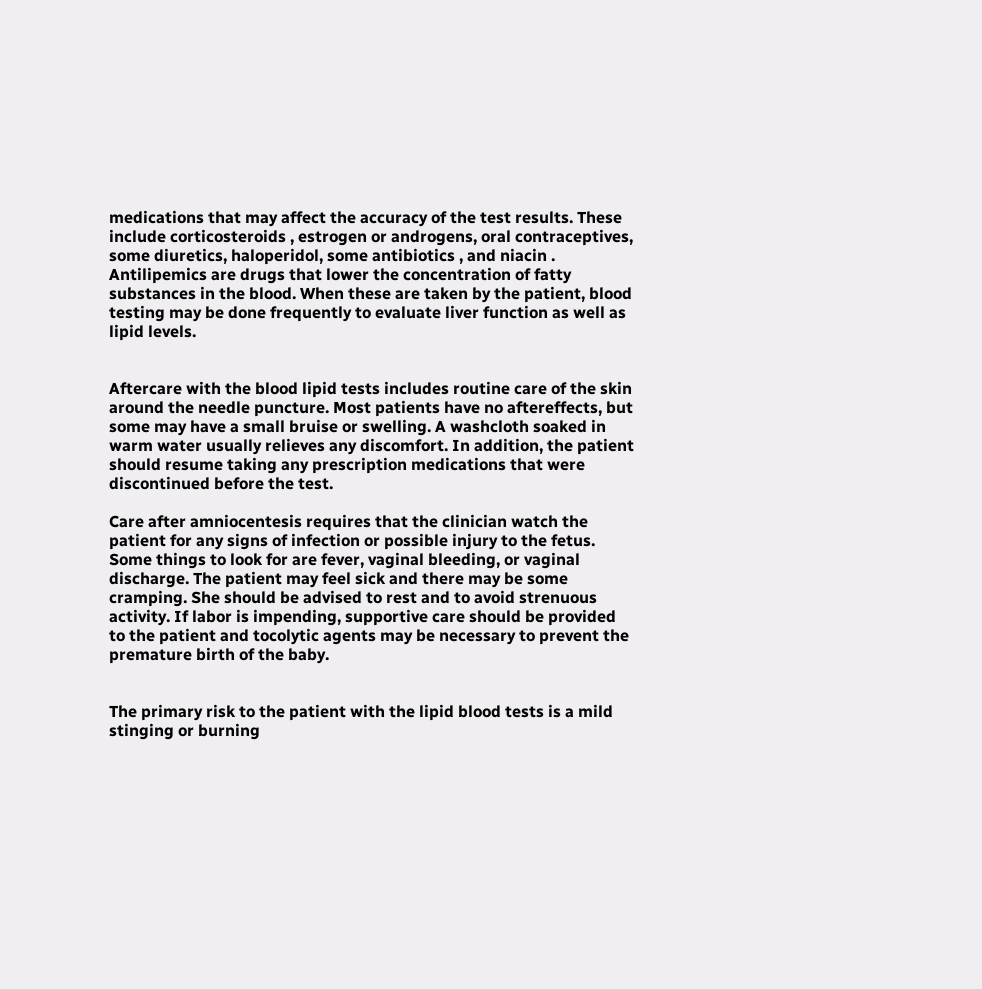medications that may affect the accuracy of the test results. These include corticosteroids , estrogen or androgens, oral contraceptives, some diuretics, haloperidol, some antibiotics , and niacin . Antilipemics are drugs that lower the concentration of fatty substances in the blood. When these are taken by the patient, blood testing may be done frequently to evaluate liver function as well as lipid levels.


Aftercare with the blood lipid tests includes routine care of the skin around the needle puncture. Most patients have no aftereffects, but some may have a small bruise or swelling. A washcloth soaked in warm water usually relieves any discomfort. In addition, the patient should resume taking any prescription medications that were discontinued before the test.

Care after amniocentesis requires that the clinician watch the patient for any signs of infection or possible injury to the fetus. Some things to look for are fever, vaginal bleeding, or vaginal discharge. The patient may feel sick and there may be some cramping. She should be advised to rest and to avoid strenuous activity. If labor is impending, supportive care should be provided to the patient and tocolytic agents may be necessary to prevent the premature birth of the baby.


The primary risk to the patient with the lipid blood tests is a mild stinging or burning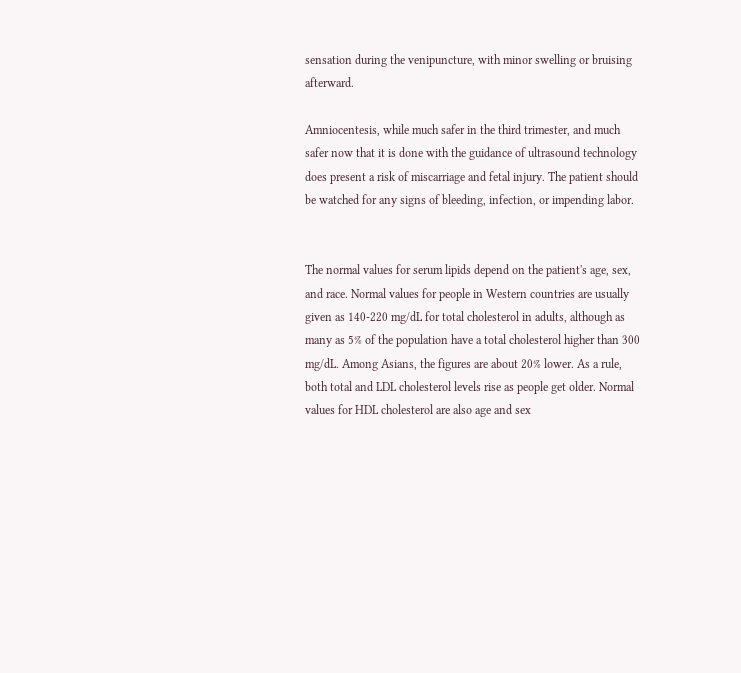sensation during the venipuncture, with minor swelling or bruising afterward.

Amniocentesis, while much safer in the third trimester, and much safer now that it is done with the guidance of ultrasound technology does present a risk of miscarriage and fetal injury. The patient should be watched for any signs of bleeding, infection, or impending labor.


The normal values for serum lipids depend on the patient's age, sex, and race. Normal values for people in Western countries are usually given as 140-220 mg/dL for total cholesterol in adults, although as many as 5% of the population have a total cholesterol higher than 300 mg/dL. Among Asians, the figures are about 20% lower. As a rule, both total and LDL cholesterol levels rise as people get older. Normal values for HDL cholesterol are also age and sex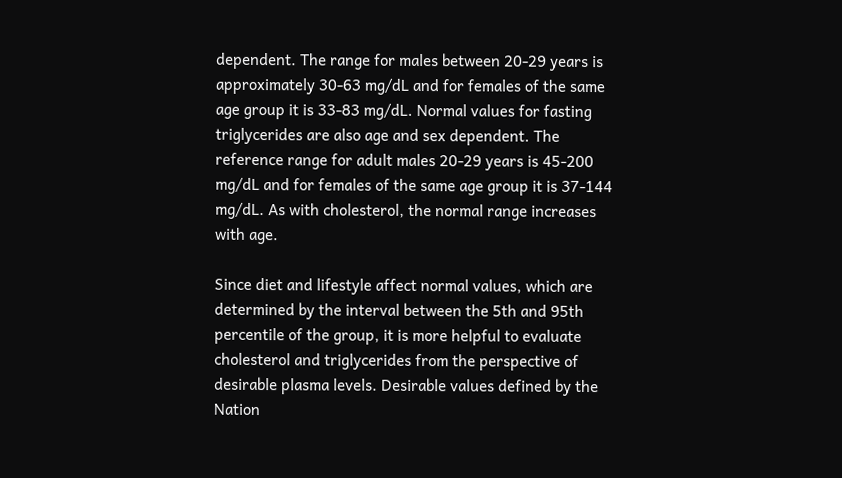dependent. The range for males between 20-29 years is approximately 30-63 mg/dL and for females of the same age group it is 33-83 mg/dL. Normal values for fasting triglycerides are also age and sex dependent. The reference range for adult males 20-29 years is 45-200 mg/dL and for females of the same age group it is 37-144 mg/dL. As with cholesterol, the normal range increases with age.

Since diet and lifestyle affect normal values, which are determined by the interval between the 5th and 95th percentile of the group, it is more helpful to evaluate cholesterol and triglycerides from the perspective of desirable plasma levels. Desirable values defined by the Nation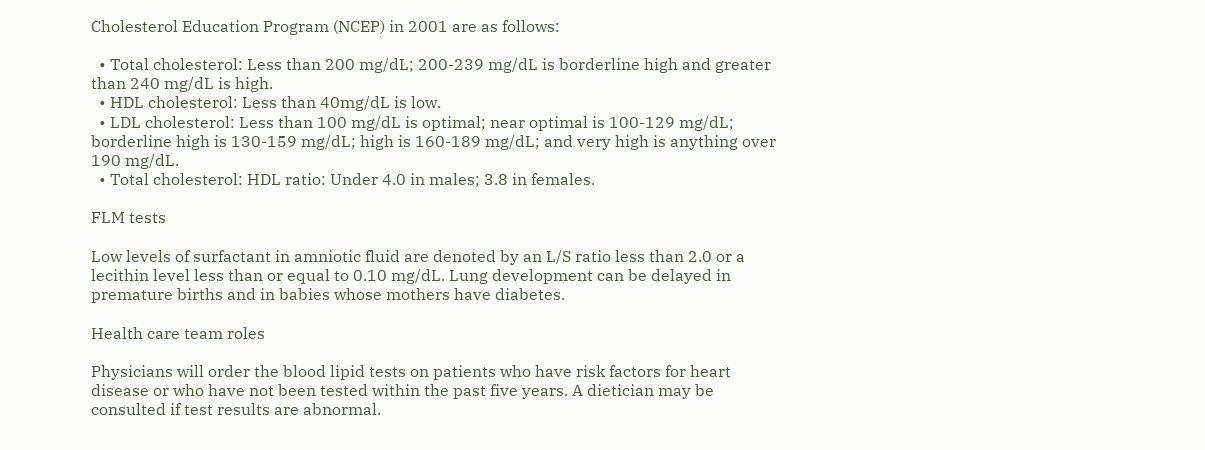Cholesterol Education Program (NCEP) in 2001 are as follows:

  • Total cholesterol: Less than 200 mg/dL; 200-239 mg/dL is borderline high and greater than 240 mg/dL is high.
  • HDL cholesterol: Less than 40mg/dL is low.
  • LDL cholesterol: Less than 100 mg/dL is optimal; near optimal is 100-129 mg/dL; borderline high is 130-159 mg/dL; high is 160-189 mg/dL; and very high is anything over 190 mg/dL.
  • Total cholesterol: HDL ratio: Under 4.0 in males; 3.8 in females.

FLM tests

Low levels of surfactant in amniotic fluid are denoted by an L/S ratio less than 2.0 or a lecithin level less than or equal to 0.10 mg/dL. Lung development can be delayed in premature births and in babies whose mothers have diabetes.

Health care team roles

Physicians will order the blood lipid tests on patients who have risk factors for heart disease or who have not been tested within the past five years. A dietician may be consulted if test results are abnormal.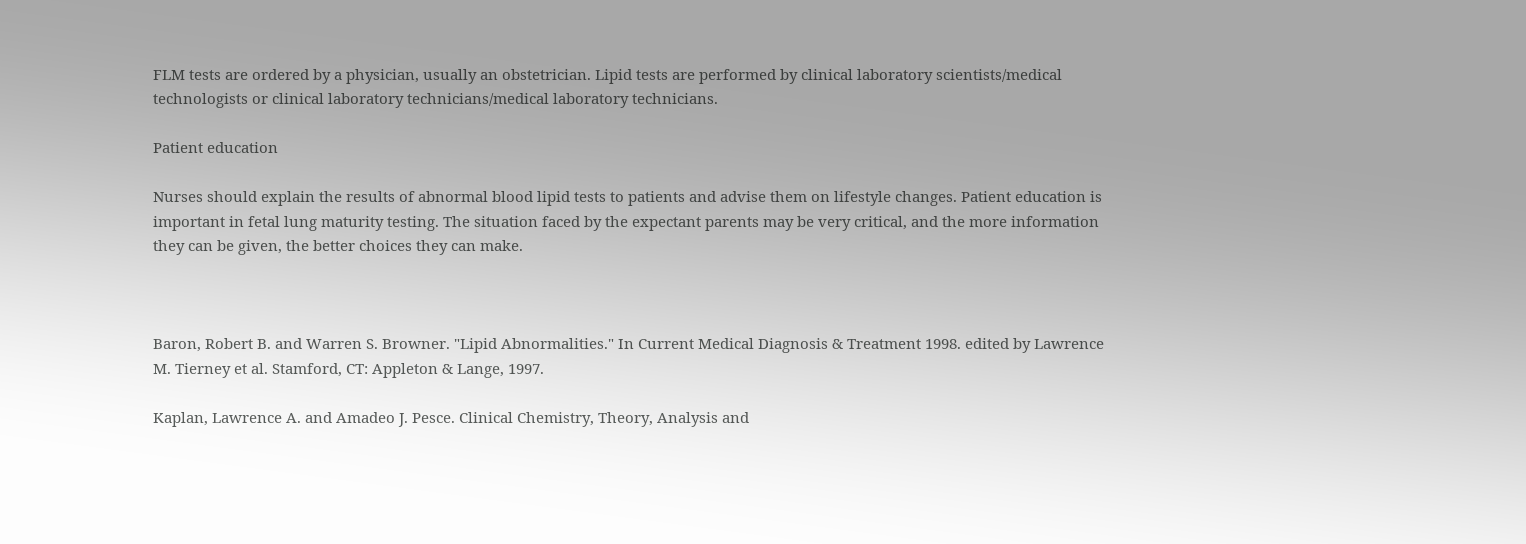FLM tests are ordered by a physician, usually an obstetrician. Lipid tests are performed by clinical laboratory scientists/medical technologists or clinical laboratory technicians/medical laboratory technicians.

Patient education

Nurses should explain the results of abnormal blood lipid tests to patients and advise them on lifestyle changes. Patient education is important in fetal lung maturity testing. The situation faced by the expectant parents may be very critical, and the more information they can be given, the better choices they can make.



Baron, Robert B. and Warren S. Browner. "Lipid Abnormalities." In Current Medical Diagnosis & Treatment 1998. edited by Lawrence M. Tierney et al. Stamford, CT: Appleton & Lange, 1997.

Kaplan, Lawrence A. and Amadeo J. Pesce. Clinical Chemistry, Theory, Analysis and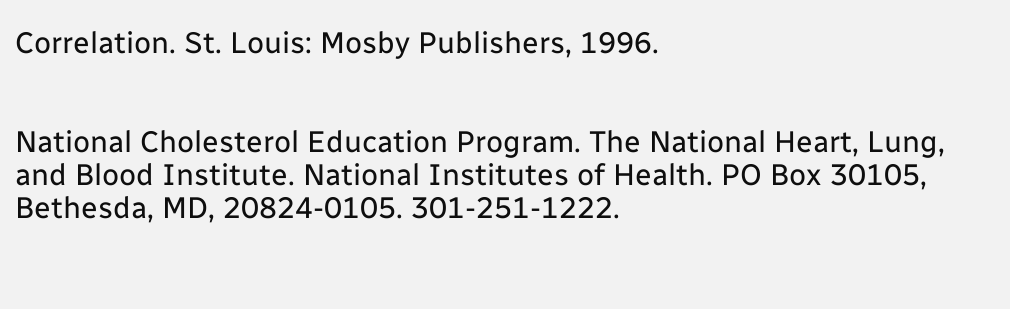Correlation. St. Louis: Mosby Publishers, 1996.


National Cholesterol Education Program. The National Heart, Lung, and Blood Institute. National Institutes of Health. PO Box 30105, Bethesda, MD, 20824-0105. 301-251-1222.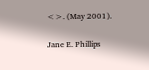<>. (May 2001).

Jane E. Phillips